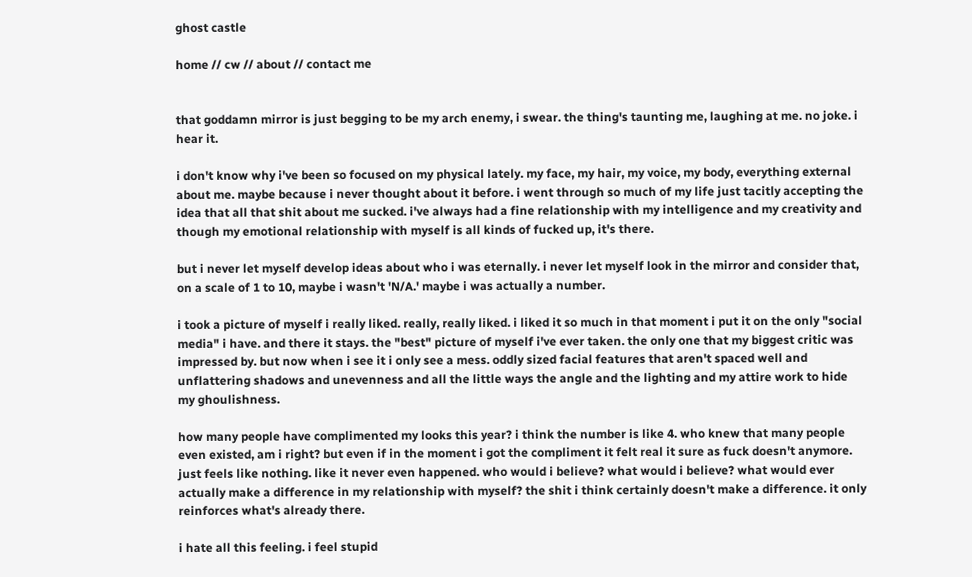ghost castle

home // cw // about // contact me


that goddamn mirror is just begging to be my arch enemy, i swear. the thing's taunting me, laughing at me. no joke. i hear it.

i don't know why i've been so focused on my physical lately. my face, my hair, my voice, my body, everything external about me. maybe because i never thought about it before. i went through so much of my life just tacitly accepting the idea that all that shit about me sucked. i've always had a fine relationship with my intelligence and my creativity and though my emotional relationship with myself is all kinds of fucked up, it's there.

but i never let myself develop ideas about who i was eternally. i never let myself look in the mirror and consider that, on a scale of 1 to 10, maybe i wasn't 'N/A.' maybe i was actually a number.

i took a picture of myself i really liked. really, really liked. i liked it so much in that moment i put it on the only "social media" i have. and there it stays. the "best" picture of myself i've ever taken. the only one that my biggest critic was impressed by. but now when i see it i only see a mess. oddly sized facial features that aren't spaced well and unflattering shadows and unevenness and all the little ways the angle and the lighting and my attire work to hide my ghoulishness.

how many people have complimented my looks this year? i think the number is like 4. who knew that many people even existed, am i right? but even if in the moment i got the compliment it felt real it sure as fuck doesn't anymore. just feels like nothing. like it never even happened. who would i believe? what would i believe? what would ever actually make a difference in my relationship with myself? the shit i think certainly doesn't make a difference. it only reinforces what's already there.

i hate all this feeling. i feel stupid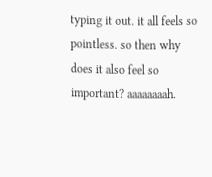typing it out. it all feels so pointless. so then why does it also feel so important? aaaaaaaah.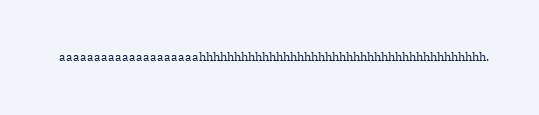aaaaaaaaaaaaaaaaaaaahhhhhhhhhhhhhhhhhhhhhhhhhhhhhhhhhhhhhhhhh.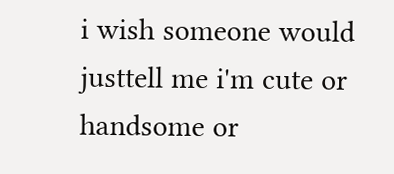i wish someone would justtell me i'm cute or handsome or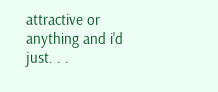attractive or anything and i'd just. . .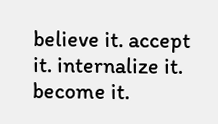believe it. accept it. internalize it. become it.